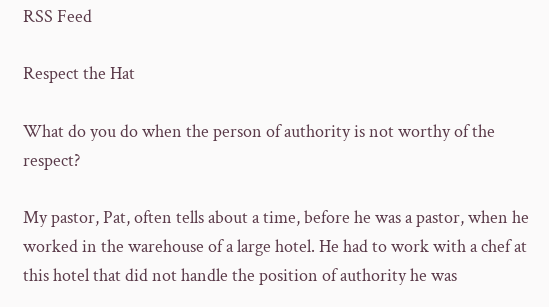RSS Feed

Respect the Hat

What do you do when the person of authority is not worthy of the respect?

My pastor, Pat, often tells about a time, before he was a pastor, when he worked in the warehouse of a large hotel. He had to work with a chef at this hotel that did not handle the position of authority he was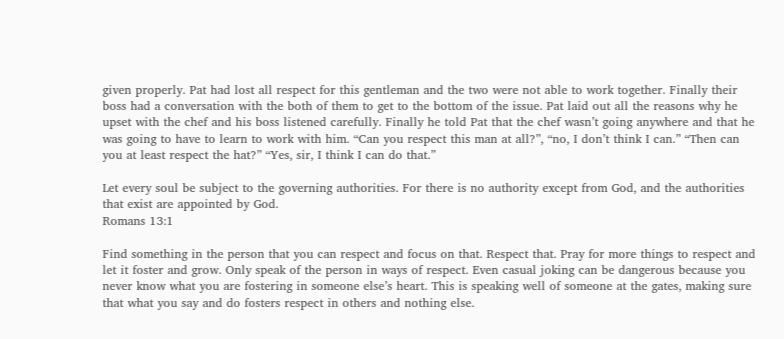given properly. Pat had lost all respect for this gentleman and the two were not able to work together. Finally their boss had a conversation with the both of them to get to the bottom of the issue. Pat laid out all the reasons why he upset with the chef and his boss listened carefully. Finally he told Pat that the chef wasn’t going anywhere and that he was going to have to learn to work with him. “Can you respect this man at all?”, “no, I don’t think I can.” “Then can you at least respect the hat?” “Yes, sir, I think I can do that.”

Let every soul be subject to the governing authorities. For there is no authority except from God, and the authorities that exist are appointed by God.
Romans 13:1

Find something in the person that you can respect and focus on that. Respect that. Pray for more things to respect and let it foster and grow. Only speak of the person in ways of respect. Even casual joking can be dangerous because you never know what you are fostering in someone else’s heart. This is speaking well of someone at the gates, making sure that what you say and do fosters respect in others and nothing else.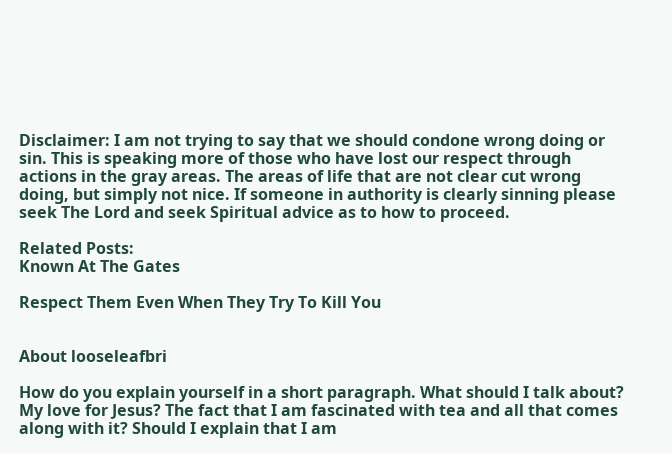Disclaimer: I am not trying to say that we should condone wrong doing or sin. This is speaking more of those who have lost our respect through actions in the gray areas. The areas of life that are not clear cut wrong doing, but simply not nice. If someone in authority is clearly sinning please seek The Lord and seek Spiritual advice as to how to proceed.

Related Posts:
Known At The Gates

Respect Them Even When They Try To Kill You


About looseleafbri

How do you explain yourself in a short paragraph. What should I talk about? My love for Jesus? The fact that I am fascinated with tea and all that comes along with it? Should I explain that I am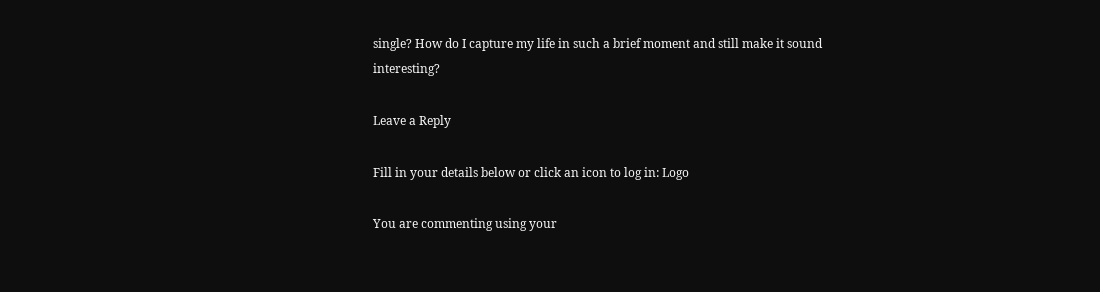single? How do I capture my life in such a brief moment and still make it sound interesting?

Leave a Reply

Fill in your details below or click an icon to log in: Logo

You are commenting using your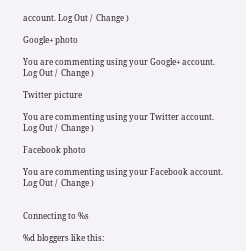account. Log Out /  Change )

Google+ photo

You are commenting using your Google+ account. Log Out /  Change )

Twitter picture

You are commenting using your Twitter account. Log Out /  Change )

Facebook photo

You are commenting using your Facebook account. Log Out /  Change )


Connecting to %s

%d bloggers like this: